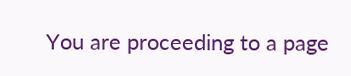You are proceeding to a page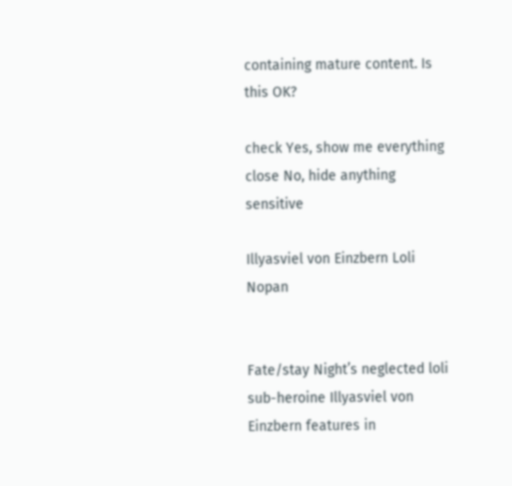containing mature content. Is this OK?

check Yes, show me everything
close No, hide anything sensitive

Illyasviel von Einzbern Loli Nopan


Fate/stay Night’s neglected loli sub-heroine Illyasviel von Einzbern features in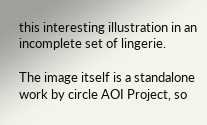this interesting illustration in an incomplete set of lingerie.

The image itself is a standalone work by circle AOI Project, so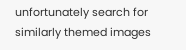unfortunately search for similarly themed images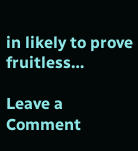in likely to prove fruitless…

Leave a Comment